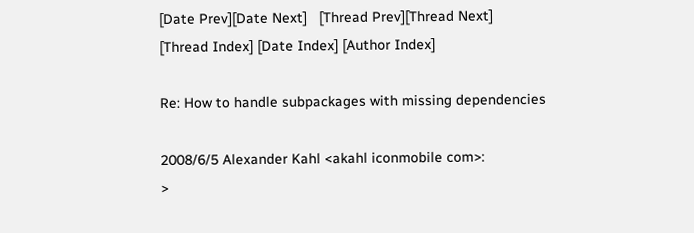[Date Prev][Date Next]   [Thread Prev][Thread Next]   [Thread Index] [Date Index] [Author Index]

Re: How to handle subpackages with missing dependencies

2008/6/5 Alexander Kahl <akahl iconmobile com>:
>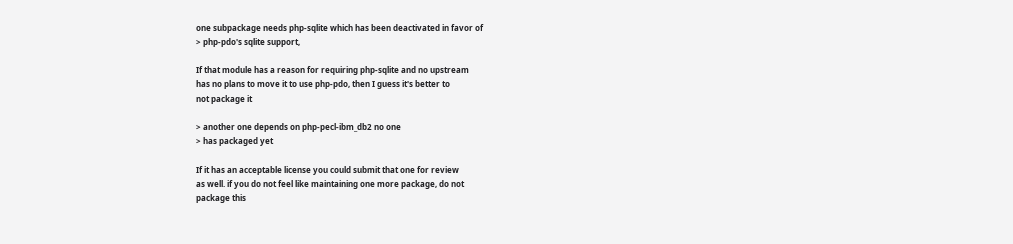one subpackage needs php-sqlite which has been deactivated in favor of
> php-pdo's sqlite support,

If that module has a reason for requiring php-sqlite and no upstream
has no plans to move it to use php-pdo, then I guess it's better to
not package it

> another one depends on php-pecl-ibm_db2 no one
> has packaged yet

If it has an acceptable license you could submit that one for review
as well. if you do not feel like maintaining one more package, do not
package this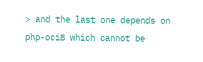> and the last one depends on php-oci8 which cannot be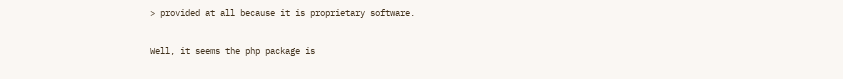> provided at all because it is proprietary software.

Well, it seems the php package is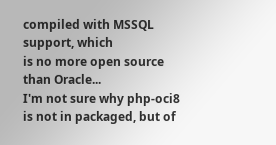compiled with MSSQL support, which
is no more open source than Oracle...
I'm not sure why php-oci8 is not in packaged, but of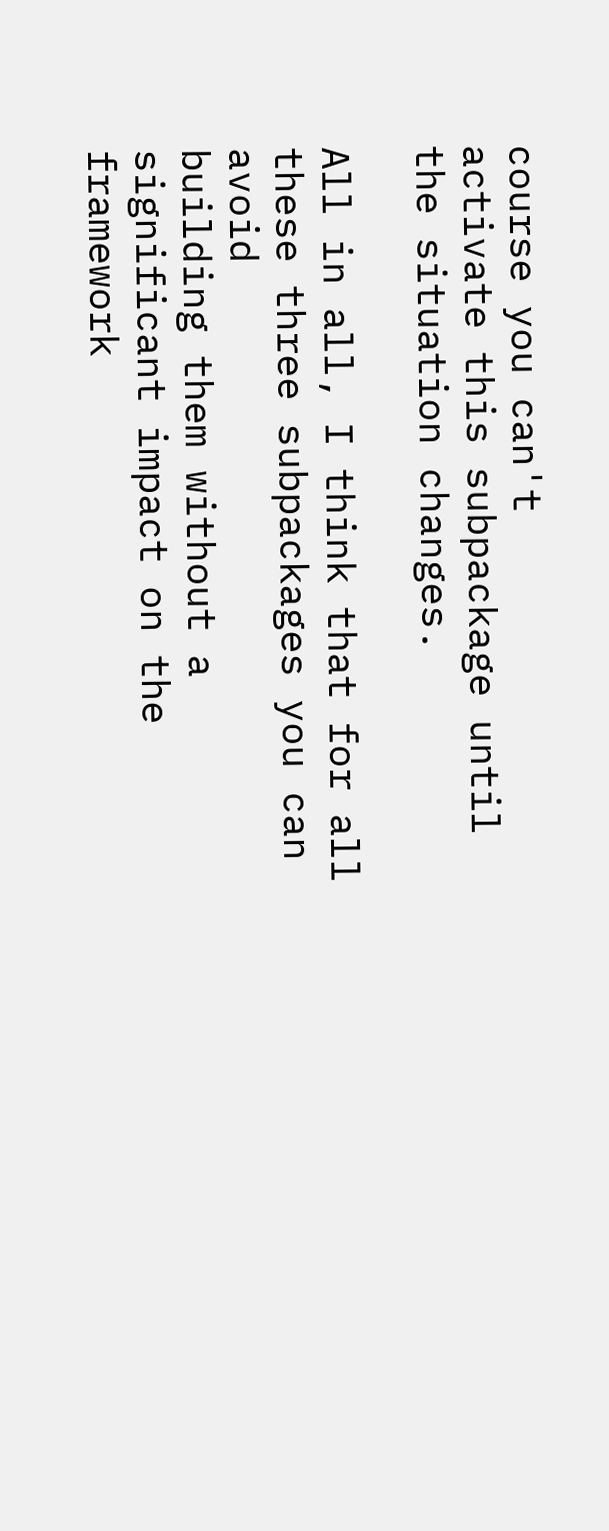course you can't
activate this subpackage until the situation changes.

All in all, I think that for all these three subpackages you can avoid
building them without a significant impact on the framework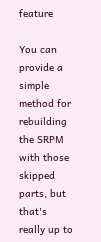feature

You can provide a simple method for rebuilding the SRPM with those
skipped parts, but that's really up to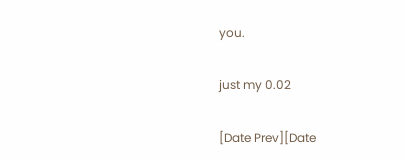you.

just my 0.02

[Date Prev][Date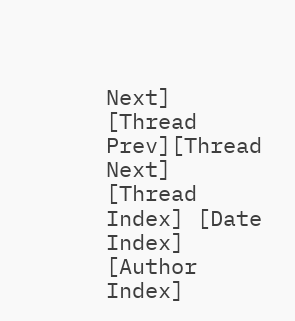Next]   [Thread Prev][Thread Next]   [Thread Index] [Date Index] [Author Index]